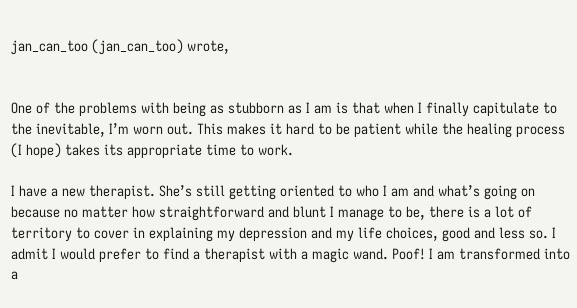jan_can_too (jan_can_too) wrote,


One of the problems with being as stubborn as I am is that when I finally capitulate to the inevitable, I’m worn out. This makes it hard to be patient while the healing process (I hope) takes its appropriate time to work.

I have a new therapist. She’s still getting oriented to who I am and what’s going on because no matter how straightforward and blunt I manage to be, there is a lot of territory to cover in explaining my depression and my life choices, good and less so. I admit I would prefer to find a therapist with a magic wand. Poof! I am transformed into a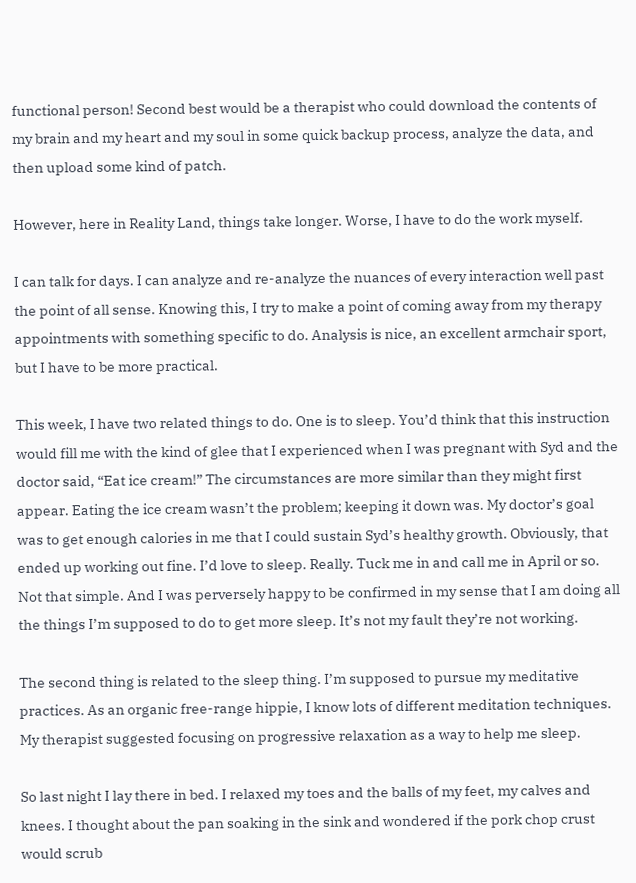functional person! Second best would be a therapist who could download the contents of my brain and my heart and my soul in some quick backup process, analyze the data, and then upload some kind of patch.

However, here in Reality Land, things take longer. Worse, I have to do the work myself.

I can talk for days. I can analyze and re-analyze the nuances of every interaction well past the point of all sense. Knowing this, I try to make a point of coming away from my therapy appointments with something specific to do. Analysis is nice, an excellent armchair sport, but I have to be more practical.

This week, I have two related things to do. One is to sleep. You’d think that this instruction would fill me with the kind of glee that I experienced when I was pregnant with Syd and the doctor said, “Eat ice cream!” The circumstances are more similar than they might first appear. Eating the ice cream wasn’t the problem; keeping it down was. My doctor’s goal was to get enough calories in me that I could sustain Syd’s healthy growth. Obviously, that ended up working out fine. I’d love to sleep. Really. Tuck me in and call me in April or so. Not that simple. And I was perversely happy to be confirmed in my sense that I am doing all the things I’m supposed to do to get more sleep. It’s not my fault they’re not working.

The second thing is related to the sleep thing. I’m supposed to pursue my meditative practices. As an organic free-range hippie, I know lots of different meditation techniques. My therapist suggested focusing on progressive relaxation as a way to help me sleep.

So last night I lay there in bed. I relaxed my toes and the balls of my feet, my calves and knees. I thought about the pan soaking in the sink and wondered if the pork chop crust would scrub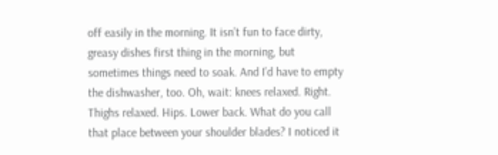off easily in the morning. It isn’t fun to face dirty, greasy dishes first thing in the morning, but sometimes things need to soak. And I’d have to empty the dishwasher, too. Oh, wait: knees relaxed. Right. Thighs relaxed. Hips. Lower back. What do you call that place between your shoulder blades? I noticed it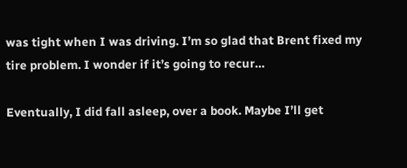was tight when I was driving. I’m so glad that Brent fixed my tire problem. I wonder if it’s going to recur…

Eventually, I did fall asleep, over a book. Maybe I’ll get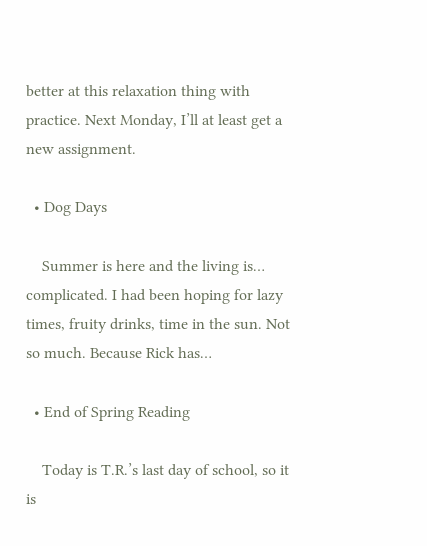better at this relaxation thing with practice. Next Monday, I’ll at least get a new assignment.

  • Dog Days

    Summer is here and the living is… complicated. I had been hoping for lazy times, fruity drinks, time in the sun. Not so much. Because Rick has…

  • End of Spring Reading

    Today is T.R.’s last day of school, so it is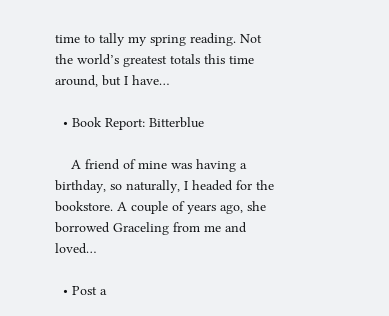time to tally my spring reading. Not the world’s greatest totals this time around, but I have…

  • Book Report: Bitterblue

    A friend of mine was having a birthday, so naturally, I headed for the bookstore. A couple of years ago, she borrowed Graceling from me and loved…

  • Post a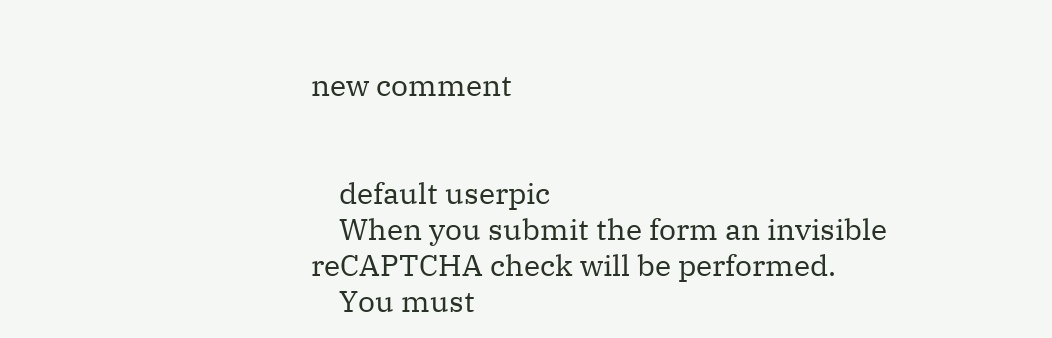new comment


    default userpic
    When you submit the form an invisible reCAPTCHA check will be performed.
    You must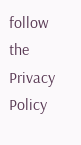follow the Privacy Policy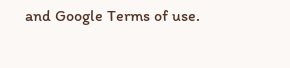and Google Terms of use.